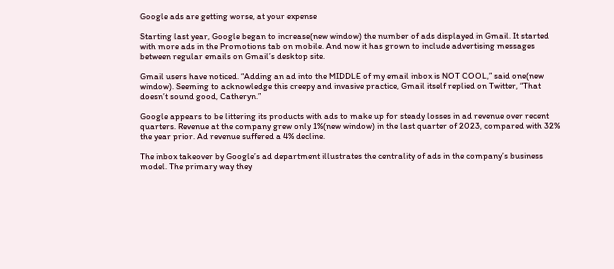Google ads are getting worse, at your expense

Starting last year, Google began to increase(new window) the number of ads displayed in Gmail. It started with more ads in the Promotions tab on mobile. And now it has grown to include advertising messages between regular emails on Gmail’s desktop site.

Gmail users have noticed. “Adding an ad into the MIDDLE of my email inbox is NOT COOL,” said one(new window). Seeming to acknowledge this creepy and invasive practice, Gmail itself replied on Twitter, “That doesn’t sound good, Catheryn.”

Google appears to be littering its products with ads to make up for steady losses in ad revenue over recent quarters. Revenue at the company grew only 1%(new window) in the last quarter of 2023, compared with 32% the year prior. Ad revenue suffered a 4% decline.

The inbox takeover by Google’s ad department illustrates the centrality of ads in the company’s business model. The primary way they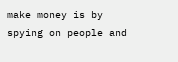make money is by spying on people and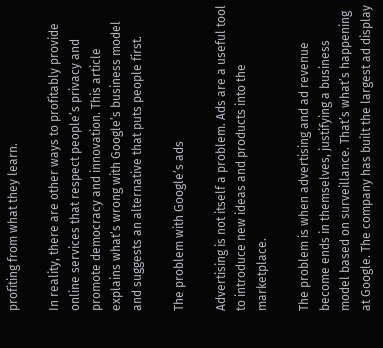profiting from what they learn.

In reality, there are other ways to profitably provide online services that respect people’s privacy and promote democracy and innovation. This article explains what’s wrong with Google’s business model and suggests an alternative that puts people first.

The problem with Google’s ads

Advertising is not itself a problem. Ads are a useful tool to introduce new ideas and products into the marketplace.

The problem is when advertising and ad revenue become ends in themselves, justifying a business model based on surveillance. That’s what’s happening at Google. The company has built the largest ad display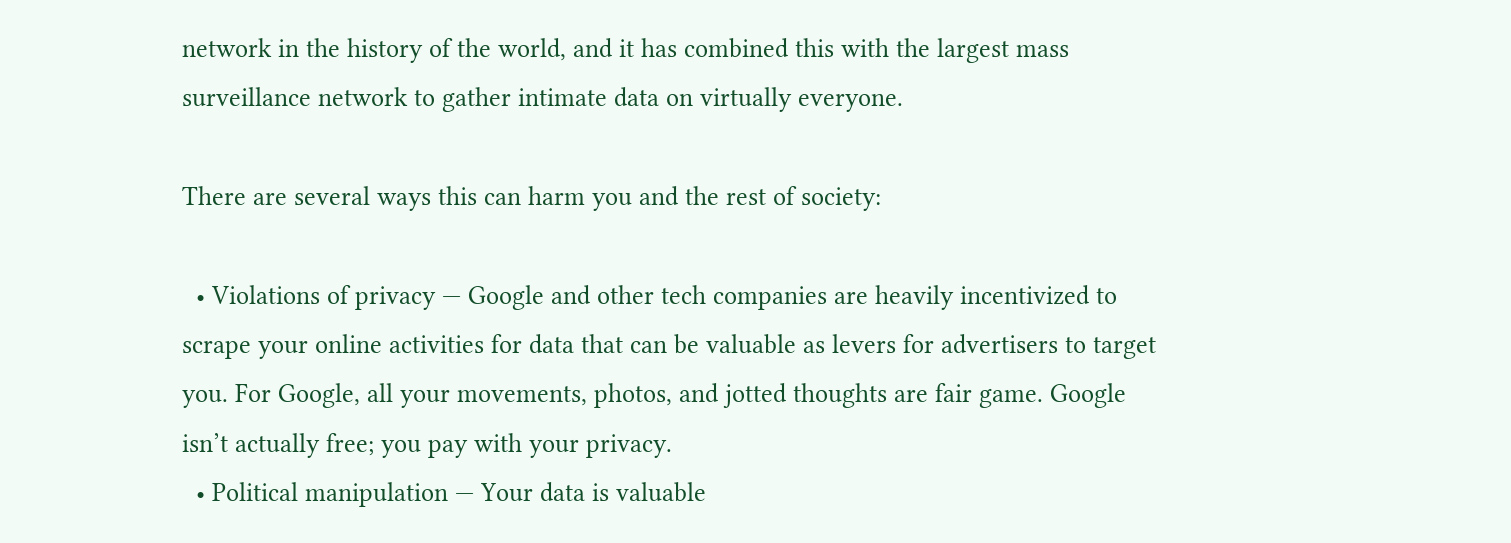network in the history of the world, and it has combined this with the largest mass surveillance network to gather intimate data on virtually everyone.

There are several ways this can harm you and the rest of society:

  • Violations of privacy — Google and other tech companies are heavily incentivized to scrape your online activities for data that can be valuable as levers for advertisers to target you. For Google, all your movements, photos, and jotted thoughts are fair game. Google isn’t actually free; you pay with your privacy.
  • Political manipulation — Your data is valuable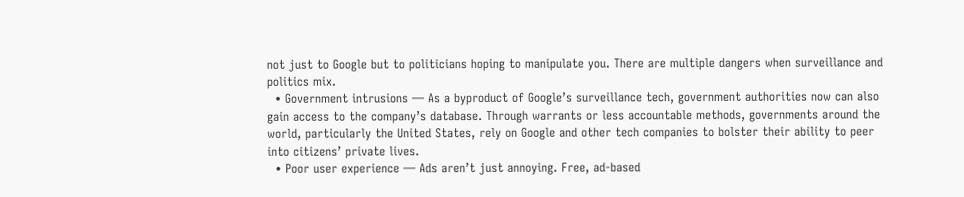not just to Google but to politicians hoping to manipulate you. There are multiple dangers when surveillance and politics mix.
  • Government intrusions — As a byproduct of Google’s surveillance tech, government authorities now can also gain access to the company’s database. Through warrants or less accountable methods, governments around the world, particularly the United States, rely on Google and other tech companies to bolster their ability to peer into citizens’ private lives.
  • Poor user experience — Ads aren’t just annoying. Free, ad-based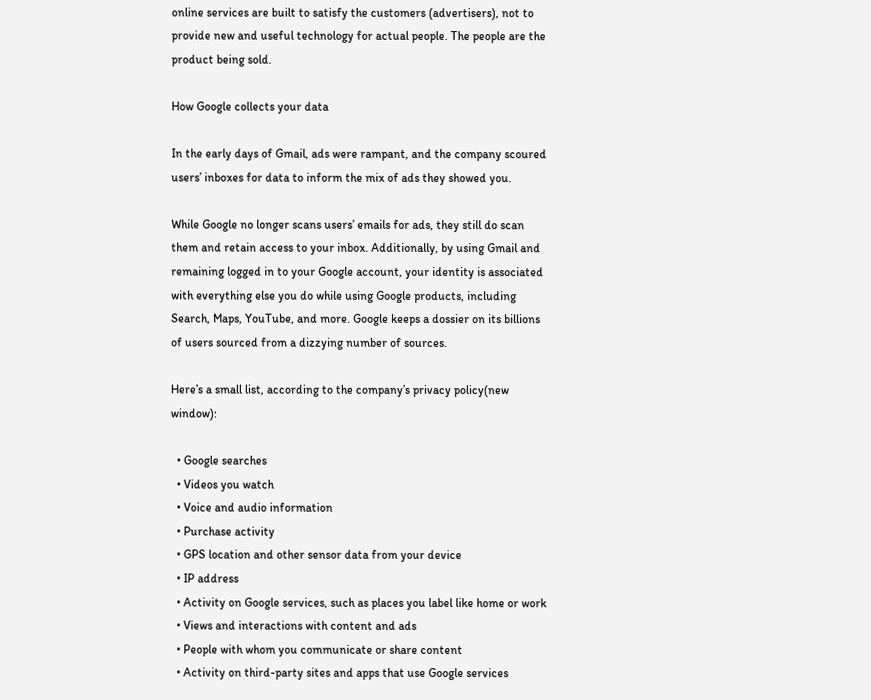online services are built to satisfy the customers (advertisers), not to provide new and useful technology for actual people. The people are the product being sold.

How Google collects your data

In the early days of Gmail, ads were rampant, and the company scoured users’ inboxes for data to inform the mix of ads they showed you.

While Google no longer scans users’ emails for ads, they still do scan them and retain access to your inbox. Additionally, by using Gmail and remaining logged in to your Google account, your identity is associated with everything else you do while using Google products, including Search, Maps, YouTube, and more. Google keeps a dossier on its billions of users sourced from a dizzying number of sources.

Here’s a small list, according to the company’s privacy policy(new window):

  • Google searches
  • Videos you watch
  • Voice and audio information
  • Purchase activity
  • GPS location and other sensor data from your device
  • IP address
  • Activity on Google services, such as places you label like home or work
  • Views and interactions with content and ads
  • People with whom you communicate or share content
  • Activity on third-party sites and apps that use Google services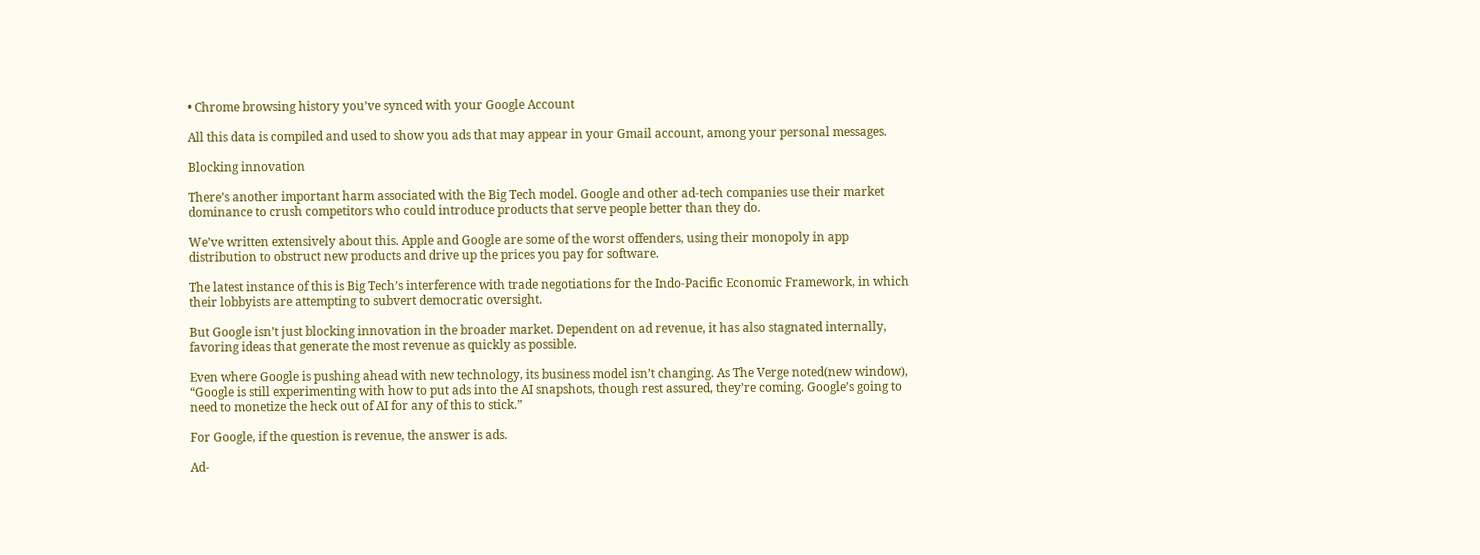• Chrome browsing history you’ve synced with your Google Account

All this data is compiled and used to show you ads that may appear in your Gmail account, among your personal messages.

Blocking innovation

There’s another important harm associated with the Big Tech model. Google and other ad-tech companies use their market dominance to crush competitors who could introduce products that serve people better than they do.

We’ve written extensively about this. Apple and Google are some of the worst offenders, using their monopoly in app distribution to obstruct new products and drive up the prices you pay for software.

The latest instance of this is Big Tech’s interference with trade negotiations for the Indo-Pacific Economic Framework, in which their lobbyists are attempting to subvert democratic oversight.

But Google isn’t just blocking innovation in the broader market. Dependent on ad revenue, it has also stagnated internally, favoring ideas that generate the most revenue as quickly as possible.

Even where Google is pushing ahead with new technology, its business model isn’t changing. As The Verge noted(new window), “Google is still experimenting with how to put ads into the AI snapshots, though rest assured, they’re coming. Google’s going to need to monetize the heck out of AI for any of this to stick.”

For Google, if the question is revenue, the answer is ads.

Ad-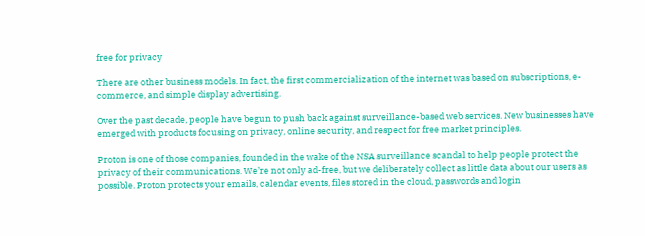free for privacy

There are other business models. In fact, the first commercialization of the internet was based on subscriptions, e-commerce, and simple display advertising.

Over the past decade, people have begun to push back against surveillance-based web services. New businesses have emerged with products focusing on privacy, online security, and respect for free market principles.

Proton is one of those companies, founded in the wake of the NSA surveillance scandal to help people protect the privacy of their communications. We’re not only ad-free, but we deliberately collect as little data about our users as possible. Proton protects your emails, calendar events, files stored in the cloud, passwords and login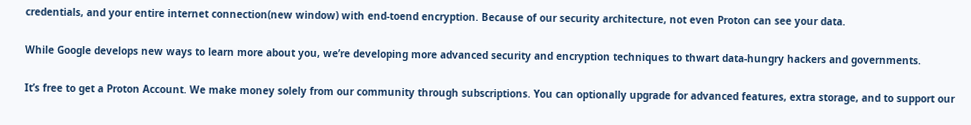credentials, and your entire internet connection(new window) with end-toend encryption. Because of our security architecture, not even Proton can see your data.

While Google develops new ways to learn more about you, we’re developing more advanced security and encryption techniques to thwart data-hungry hackers and governments.

It’s free to get a Proton Account. We make money solely from our community through subscriptions. You can optionally upgrade for advanced features, extra storage, and to support our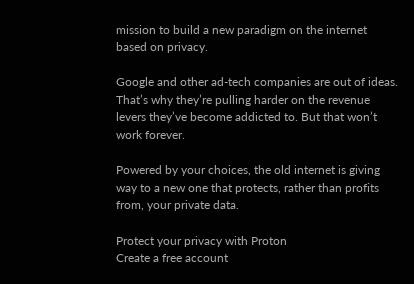mission to build a new paradigm on the internet based on privacy.

Google and other ad-tech companies are out of ideas. That’s why they’re pulling harder on the revenue levers they’ve become addicted to. But that won’t work forever.

Powered by your choices, the old internet is giving way to a new one that protects, rather than profits from, your private data.

Protect your privacy with Proton
Create a free account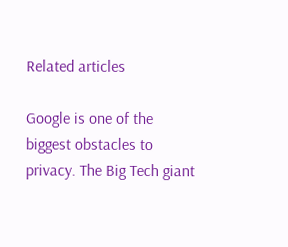Related articles

Google is one of the biggest obstacles to privacy. The Big Tech giant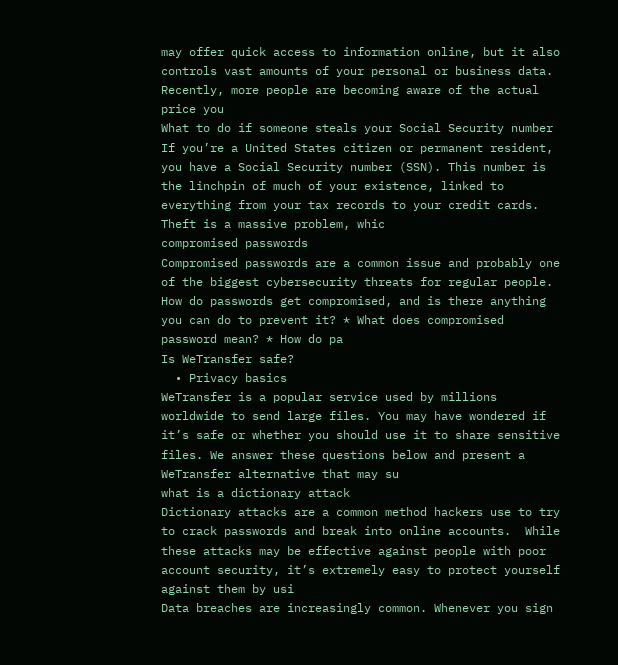may offer quick access to information online, but it also controls vast amounts of your personal or business data. Recently, more people are becoming aware of the actual price you
What to do if someone steals your Social Security number
If you’re a United States citizen or permanent resident, you have a Social Security number (SSN). This number is the linchpin of much of your existence, linked to everything from your tax records to your credit cards. Theft is a massive problem, whic
compromised passwords
Compromised passwords are a common issue and probably one of the biggest cybersecurity threats for regular people. How do passwords get compromised, and is there anything you can do to prevent it? * What does compromised password mean? * How do pa
Is WeTransfer safe?
  • Privacy basics
WeTransfer is a popular service used by millions worldwide to send large files. You may have wondered if it’s safe or whether you should use it to share sensitive files. We answer these questions below and present a WeTransfer alternative that may su
what is a dictionary attack
Dictionary attacks are a common method hackers use to try to crack passwords and break into online accounts.  While these attacks may be effective against people with poor account security, it’s extremely easy to protect yourself against them by usi
Data breaches are increasingly common. Whenever you sign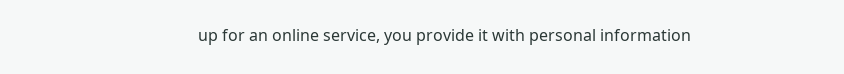up for an online service, you provide it with personal information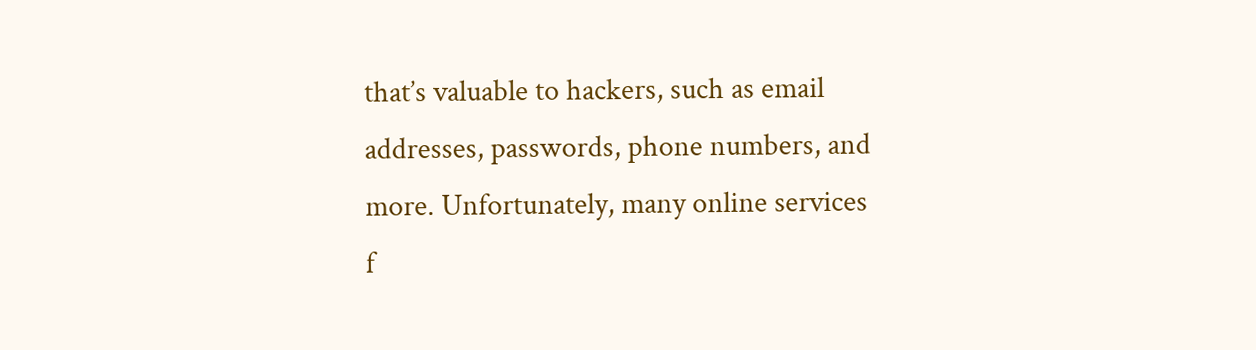that’s valuable to hackers, such as email addresses, passwords, phone numbers, and more. Unfortunately, many online services f